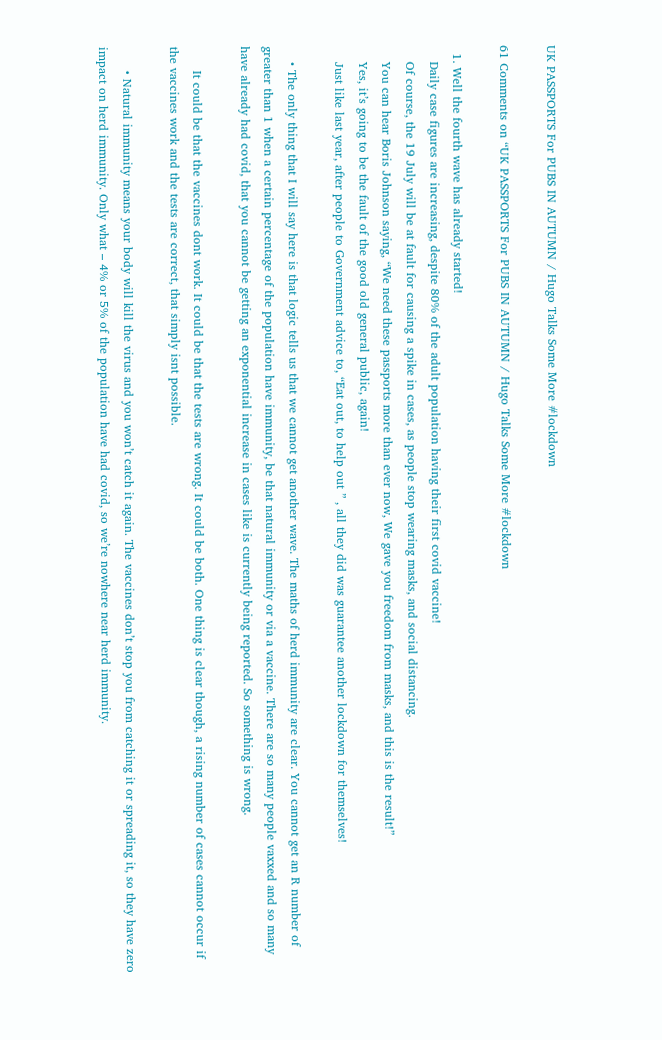UK PASSPORTS For PUBS IN AUTUMN / Hugo Talks Some More #lockdown

61 Comments on “UK PASSPORTS For PUBS IN AUTUMN / Hugo Talks Some More #lockdown

  1. Well the fourth wave has already started!
    Daily case figures are increasing, despite 80% of the adult population having their first covid vaccine!
    Of course, the 19 July will be at fault for causing a spike in cases, as people stop wearing masks, and social distancing.
    You can hear Boris Johnson saying, “We need these passports more than ever now, We gave you freedom from masks, and this is the result!”
    Yes, it’s going to be the fault of the good old general public, again!
    Just like last year, after people to Government advice to, “Eat out, to help out ” , all they did was guarantee another lockdown for themselves!

    • The only thing that I will say here is that logic tells us that we cannot get another wave. The maths of herd immunity are clear. You cannot get an R number of greater than 1 when a certain percentage of the population have immunity, be that natural immunity or via a vaccine. There are so many people vaxxed and so many have already had covid, that you cannot be getting an exponential increase in cases like is currently being reported. So something is wrong.

      It could be that the vaccines dont work. It could be that the tests are wrong. It could be both. One thing is clear though, a rising number of cases cannot occur if the vaccines work and the tests are correct, that simply isnt possible.

      • Natural immunity means your body will kill the virus and you won’t catch it again. The vaccines don’t stop you from catching it or spreading it, so they have zero impact on herd immunity. Only what – 4% or 5% of the population have had covid, so we’re nowhere near herd immunity.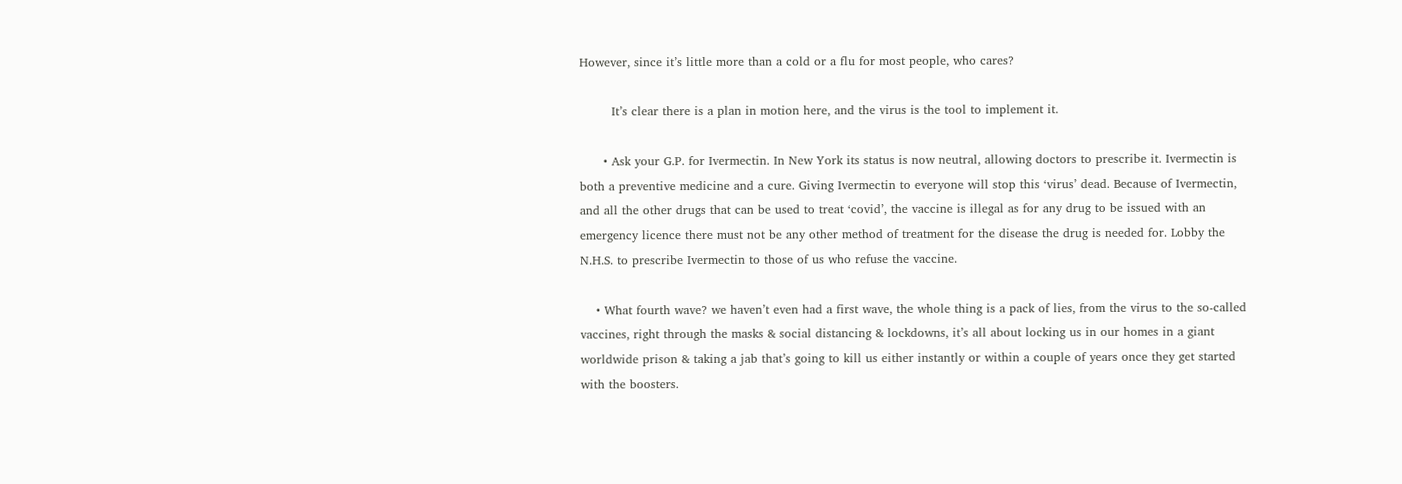However, since it’s little more than a cold or a flu for most people, who cares?

        It’s clear there is a plan in motion here, and the virus is the tool to implement it.

      • Ask your G.P. for Ivermectin. In New York its status is now neutral, allowing doctors to prescribe it. Ivermectin is both a preventive medicine and a cure. Giving Ivermectin to everyone will stop this ‘virus’ dead. Because of Ivermectin, and all the other drugs that can be used to treat ‘covid’, the vaccine is illegal as for any drug to be issued with an emergency licence there must not be any other method of treatment for the disease the drug is needed for. Lobby the N.H.S. to prescribe Ivermectin to those of us who refuse the vaccine.

    • What fourth wave? we haven’t even had a first wave, the whole thing is a pack of lies, from the virus to the so-called vaccines, right through the masks & social distancing & lockdowns, it’s all about locking us in our homes in a giant worldwide prison & taking a jab that’s going to kill us either instantly or within a couple of years once they get started with the boosters.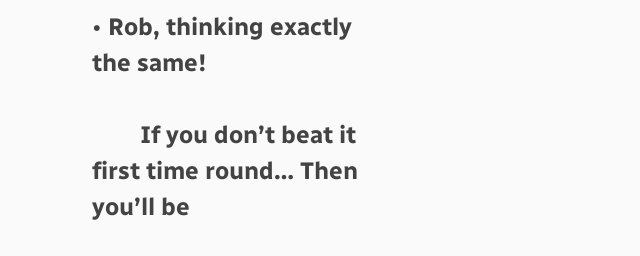• Rob, thinking exactly the same!

        If you don’t beat it first time round… Then you’ll be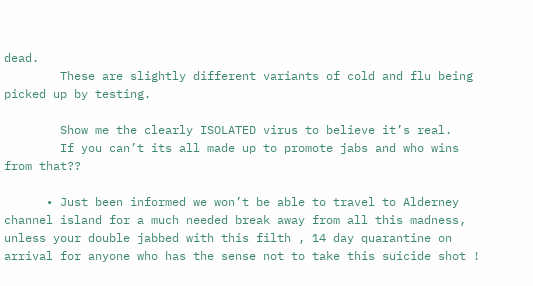dead.
        These are slightly different variants of cold and flu being picked up by testing.

        Show me the clearly ISOLATED virus to believe it’s real.
        If you can’t its all made up to promote jabs and who wins from that??

      • Just been informed we won’t be able to travel to Alderney channel island for a much needed break away from all this madness, unless your double jabbed with this filth , 14 day quarantine on arrival for anyone who has the sense not to take this suicide shot !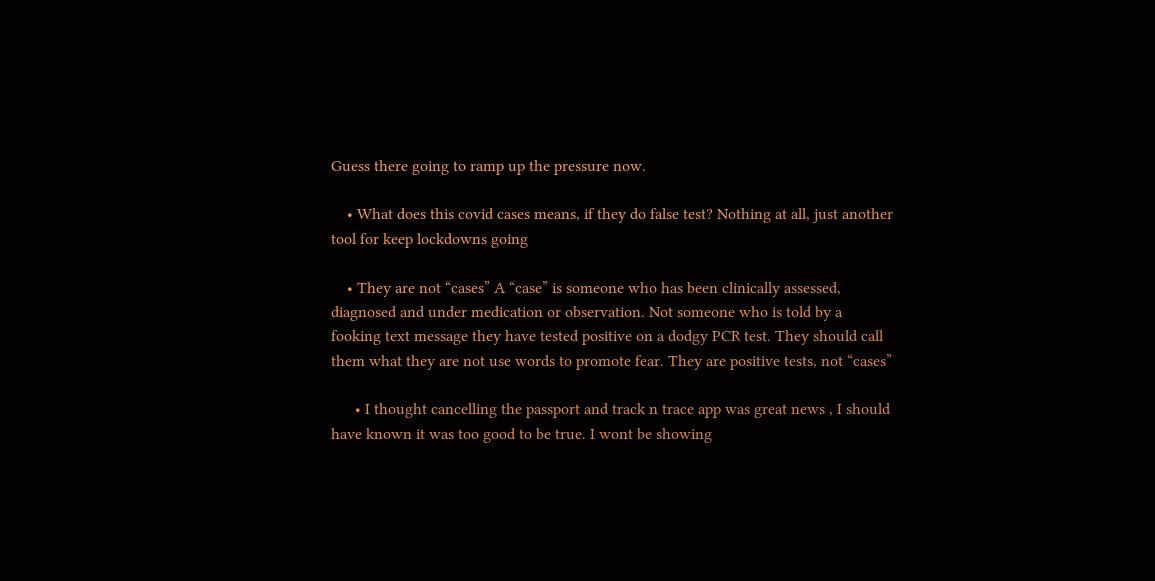Guess there going to ramp up the pressure now.

    • What does this covid cases means, if they do false test? Nothing at all, just another tool for keep lockdowns going

    • They are not “cases” A “case” is someone who has been clinically assessed, diagnosed and under medication or observation. Not someone who is told by a fooking text message they have tested positive on a dodgy PCR test. They should call them what they are not use words to promote fear. They are positive tests, not “cases”

      • I thought cancelling the passport and track n trace app was great news , I should have known it was too good to be true. I wont be showing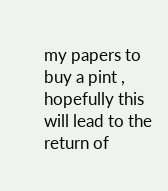my papers to buy a pint , hopefully this will lead to the return of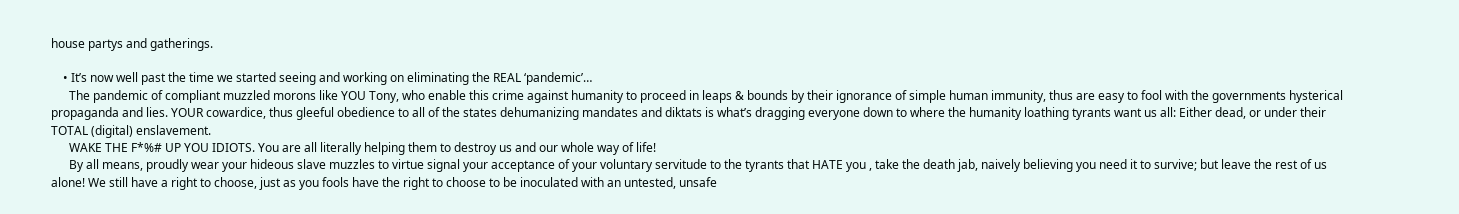house partys and gatherings.

    • It’s now well past the time we started seeing and working on eliminating the REAL ‘pandemic’…
      The pandemic of compliant muzzled morons like YOU Tony, who enable this crime against humanity to proceed in leaps & bounds by their ignorance of simple human immunity, thus are easy to fool with the governments hysterical propaganda and lies. YOUR cowardice, thus gleeful obedience to all of the states dehumanizing mandates and diktats is what’s dragging everyone down to where the humanity loathing tyrants want us all: Either dead, or under their TOTAL (digital) enslavement.
      WAKE THE F*%# UP YOU IDIOTS. You are all literally helping them to destroy us and our whole way of life!
      By all means, proudly wear your hideous slave muzzles to virtue signal your acceptance of your voluntary servitude to the tyrants that HATE you , take the death jab, naively believing you need it to survive; but leave the rest of us alone! We still have a right to choose, just as you fools have the right to choose to be inoculated with an untested, unsafe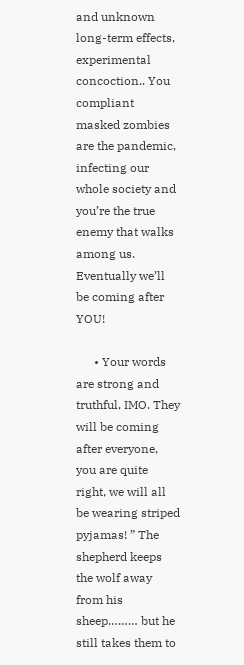and unknown long-term effects, experimental concoction.. You compliant masked zombies are the pandemic, infecting our whole society and you’re the true enemy that walks among us. Eventually we’ll be coming after YOU!

      • Your words are strong and truthful, IMO. They will be coming after everyone, you are quite right, we will all be wearing striped pyjamas! ” The shepherd keeps the wolf away from his sheep……… but he still takes them to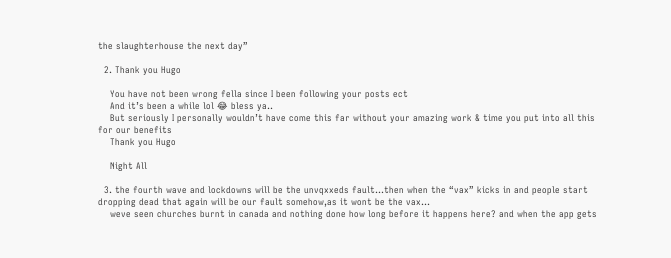the slaughterhouse the next day”

  2. Thank you Hugo

    You have not been wrong fella since I been following your posts ect
    And it’s been a while lol 😂 bless ya..
    But seriously I personally wouldn’t have come this far without your amazing work & time you put into all this for our benefits
    Thank you Hugo

    Night All

  3. the fourth wave and lockdowns will be the unvqxxeds fault…then when the “vax” kicks in and people start dropping dead that again will be our fault somehow,as it wont be the vax…
    weve seen churches burnt in canada and nothing done how long before it happens here? and when the app gets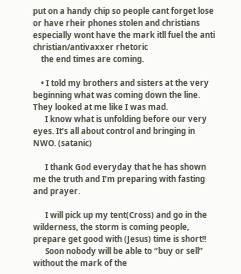put on a handy chip so people cant forget lose or have rheir phones stolen and christians especially wont have the mark itll fuel the anti christian/antivaxxer rhetoric
    the end times are coming.

    • I told my brothers and sisters at the very beginning what was coming down the line. They looked at me like I was mad.
      I know what is unfolding before our very eyes. It’s all about control and bringing in NWO. (satanic)

      I thank God everyday that he has shown me the truth and I’m preparing with fasting and prayer.

      I will pick up my tent(Cross) and go in the wilderness, the storm is coming people, prepare get good with (Jesus) time is short!!
      Soon nobody will be able to “buy or sell” without the mark of the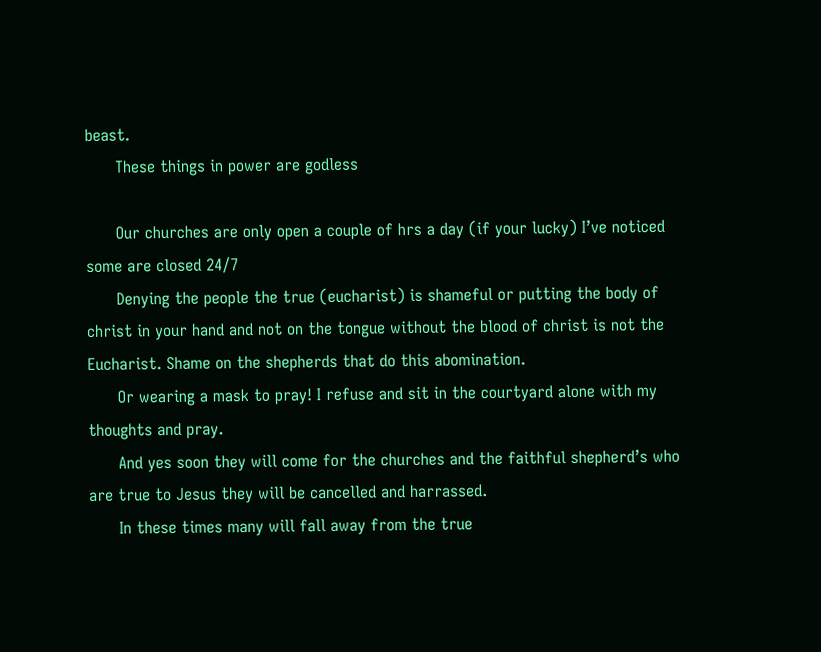beast.
      These things in power are godless

      Our churches are only open a couple of hrs a day (if your lucky) I’ve noticed some are closed 24/7
      Denying the people the true (eucharist) is shameful or putting the body of christ in your hand and not on the tongue without the blood of christ is not the Eucharist. Shame on the shepherds that do this abomination.
      Or wearing a mask to pray! I refuse and sit in the courtyard alone with my thoughts and pray.
      And yes soon they will come for the churches and the faithful shepherd’s who are true to Jesus they will be cancelled and harrassed.
      In these times many will fall away from the true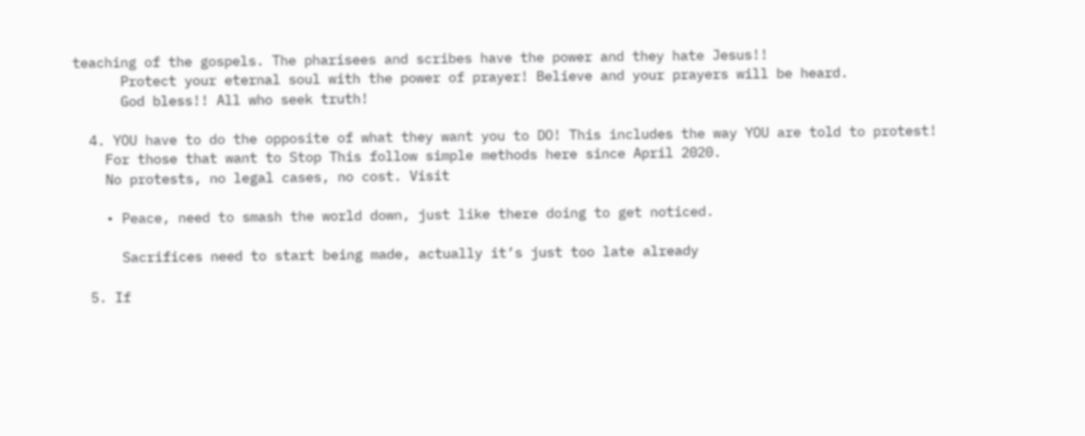teaching of the gospels. The pharisees and scribes have the power and they hate Jesus!!
      Protect your eternal soul with the power of prayer! Believe and your prayers will be heard.
      God bless!! All who seek truth!

  4. YOU have to do the opposite of what they want you to DO! This includes the way YOU are told to protest!
    For those that want to Stop This follow simple methods here since April 2020.
    No protests, no legal cases, no cost. Visit

    • Peace, need to smash the world down, just like there doing to get noticed.

      Sacrifices need to start being made, actually it’s just too late already

  5. If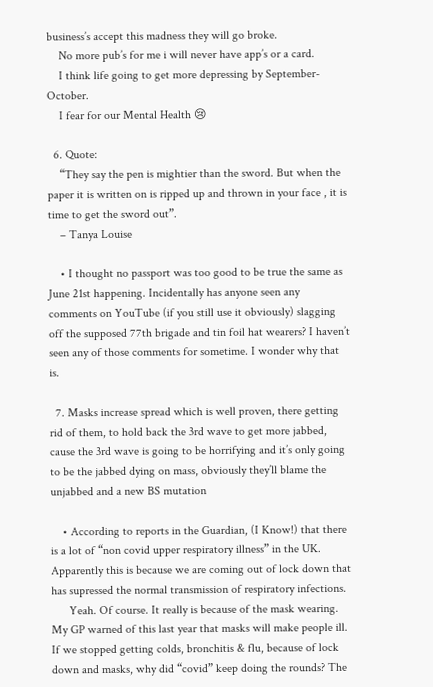business’s accept this madness they will go broke.
    No more pub’s for me i will never have app’s or a card.
    I think life going to get more depressing by September- October.
    I fear for our Mental Health 😢

  6. Quote:
    “They say the pen is mightier than the sword. But when the paper it is written on is ripped up and thrown in your face , it is time to get the sword out”.
    – Tanya Louise

    • I thought no passport was too good to be true the same as June 21st happening. Incidentally has anyone seen any comments on YouTube (if you still use it obviously) slagging off the supposed 77th brigade and tin foil hat wearers? I haven’t seen any of those comments for sometime. I wonder why that is.

  7. Masks increase spread which is well proven, there getting rid of them, to hold back the 3rd wave to get more jabbed, cause the 3rd wave is going to be horrifying and it’s only going to be the jabbed dying on mass, obviously they’ll blame the unjabbed and a new BS mutation

    • According to reports in the Guardian, (I Know!) that there is a lot of “non covid upper respiratory illness” in the UK. Apparently this is because we are coming out of lock down that has supressed the normal transmission of respiratory infections.
      Yeah. Of course. It really is because of the mask wearing. My GP warned of this last year that masks will make people ill. If we stopped getting colds, bronchitis & flu, because of lock down and masks, why did “covid” keep doing the rounds? The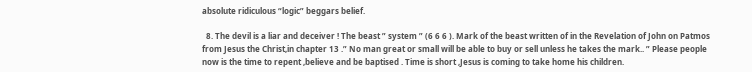absolute ridiculous “logic” beggars belief.

  8. The devil is a liar and deceiver ! The beast ” system ” (6 6 6 ). Mark of the beast written of in the Revelation of John on Patmos from Jesus the Christ,in chapter 13 .” No man great or small will be able to buy or sell unless he takes the mark.. ” Please people now is the time to repent ,believe and be baptised . Time is short ,Jesus is coming to take home his children.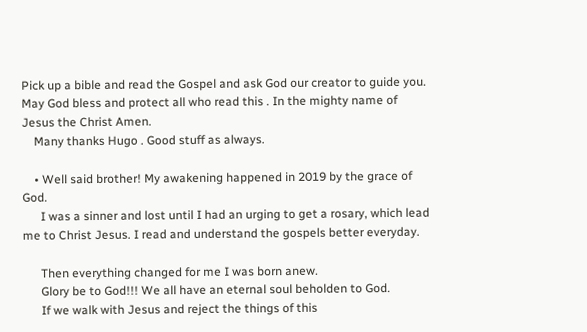Pick up a bible and read the Gospel and ask God our creator to guide you. May God bless and protect all who read this . In the mighty name of Jesus the Christ Amen.
    Many thanks Hugo . Good stuff as always.

    • Well said brother! My awakening happened in 2019 by the grace of God.
      I was a sinner and lost until I had an urging to get a rosary, which lead me to Christ Jesus. I read and understand the gospels better everyday.

      Then everything changed for me I was born anew.
      Glory be to God!!! We all have an eternal soul beholden to God.
      If we walk with Jesus and reject the things of this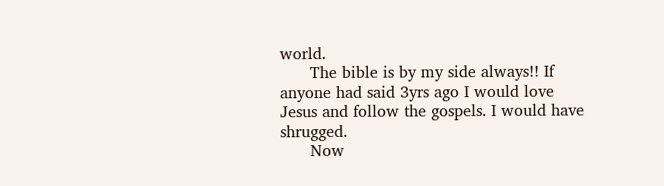world.
      The bible is by my side always!! If anyone had said 3yrs ago I would love Jesus and follow the gospels. I would have shrugged.
      Now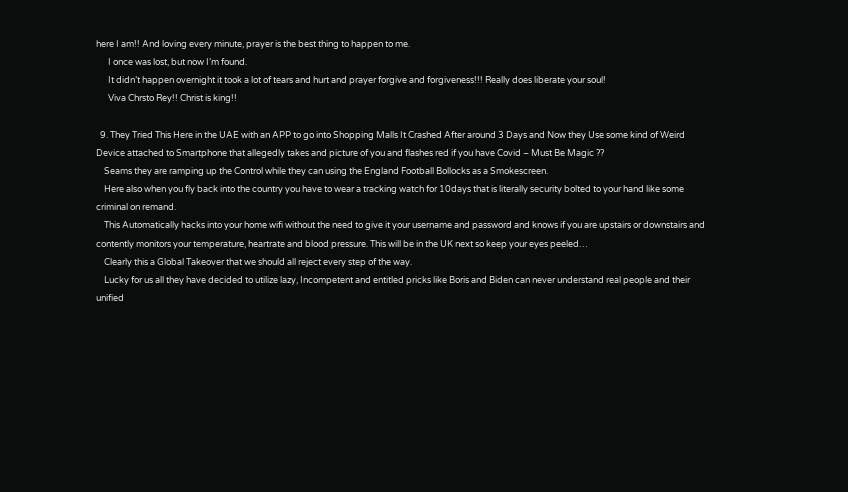here I am!! And loving every minute, prayer is the best thing to happen to me.
      I once was lost, but now I’m found.
      It didn’t happen overnight it took a lot of tears and hurt and prayer forgive and forgiveness!!! Really does liberate your soul!
      Viva Chrsto Rey!! Christ is king!!

  9. They Tried This Here in the UAE with an APP to go into Shopping Malls It Crashed After around 3 Days and Now they Use some kind of Weird Device attached to Smartphone that allegedly takes and picture of you and flashes red if you have Covid – Must Be Magic ??
    Seams they are ramping up the Control while they can using the England Football Bollocks as a Smokescreen.
    Here also when you fly back into the country you have to wear a tracking watch for 10days that is literally security bolted to your hand like some criminal on remand.
    This Automatically hacks into your home wifi without the need to give it your username and password and knows if you are upstairs or downstairs and contently monitors your temperature, heartrate and blood pressure. This will be in the UK next so keep your eyes peeled…
    Clearly this a Global Takeover that we should all reject every step of the way.
    Lucky for us all they have decided to utilize lazy, Incompetent and entitled pricks like Boris and Biden can never understand real people and their unified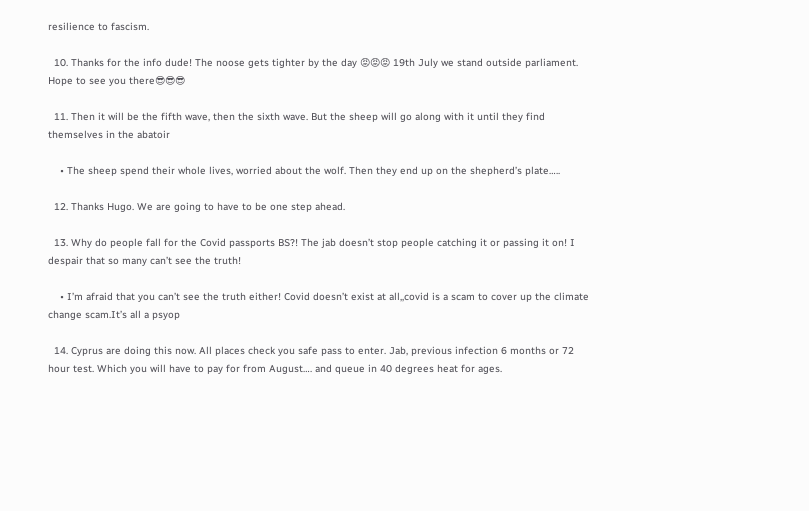resilience to fascism.

  10. Thanks for the info dude! The noose gets tighter by the day 😡😡😡 19th July we stand outside parliament. Hope to see you there😎😎😎

  11. Then it will be the fifth wave, then the sixth wave. But the sheep will go along with it until they find themselves in the abatoir

    • The sheep spend their whole lives, worried about the wolf. Then they end up on the shepherd’s plate…..

  12. Thanks Hugo. We are going to have to be one step ahead.

  13. Why do people fall for the Covid passports BS?! The jab doesn’t stop people catching it or passing it on! I despair that so many can’t see the truth!

    • I’m afraid that you can’t see the truth either! Covid doesn’t exist at all,,covid is a scam to cover up the climate change scam.It’s all a psyop

  14. Cyprus are doing this now. All places check you safe pass to enter. Jab, previous infection 6 months or 72 hour test. Which you will have to pay for from August…. and queue in 40 degrees heat for ages.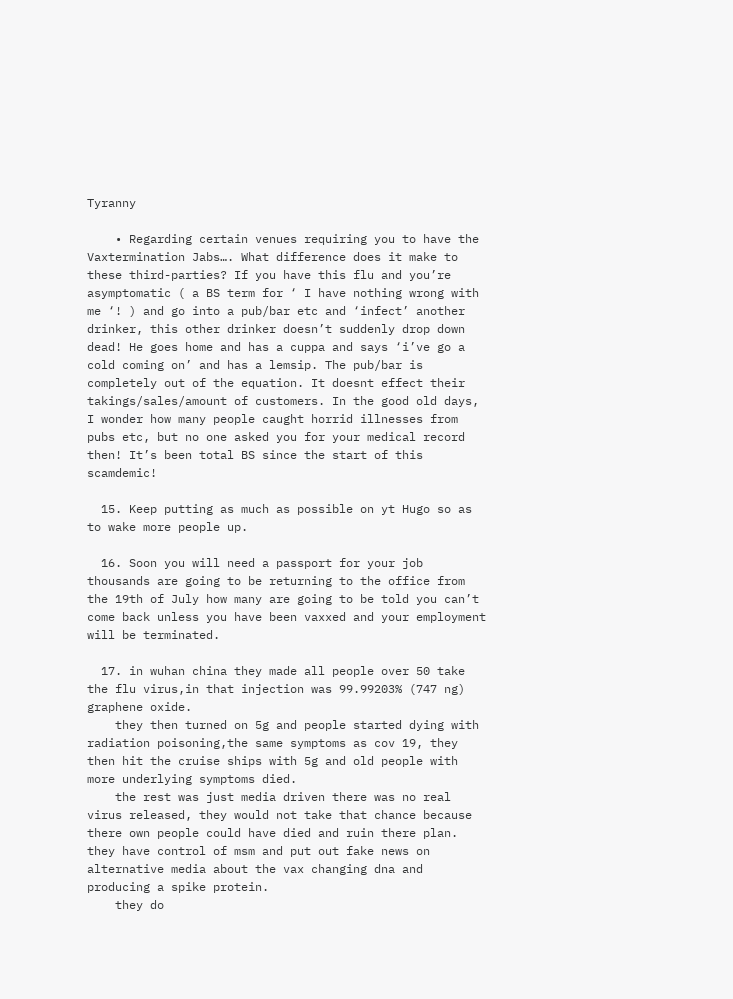Tyranny

    • Regarding certain venues requiring you to have the Vaxtermination Jabs…. What difference does it make to these third-parties? If you have this flu and you’re asymptomatic ( a BS term for ‘ I have nothing wrong with me ‘! ) and go into a pub/bar etc and ‘infect’ another drinker, this other drinker doesn’t suddenly drop down dead! He goes home and has a cuppa and says ‘i’ve go a cold coming on’ and has a lemsip. The pub/bar is completely out of the equation. It doesnt effect their takings/sales/amount of customers. In the good old days, I wonder how many people caught horrid illnesses from pubs etc, but no one asked you for your medical record then! It’s been total BS since the start of this scamdemic!

  15. Keep putting as much as possible on yt Hugo so as to wake more people up.

  16. Soon you will need a passport for your job thousands are going to be returning to the office from the 19th of July how many are going to be told you can’t come back unless you have been vaxxed and your employment will be terminated.

  17. in wuhan china they made all people over 50 take the flu virus,in that injection was 99.99203% (747 ng) graphene oxide.
    they then turned on 5g and people started dying with radiation poisoning,the same symptoms as cov 19, they then hit the cruise ships with 5g and old people with more underlying symptoms died.
    the rest was just media driven there was no real virus released, they would not take that chance because there own people could have died and ruin there plan. they have control of msm and put out fake news on alternative media about the vax changing dna and producing a spike protein.
    they do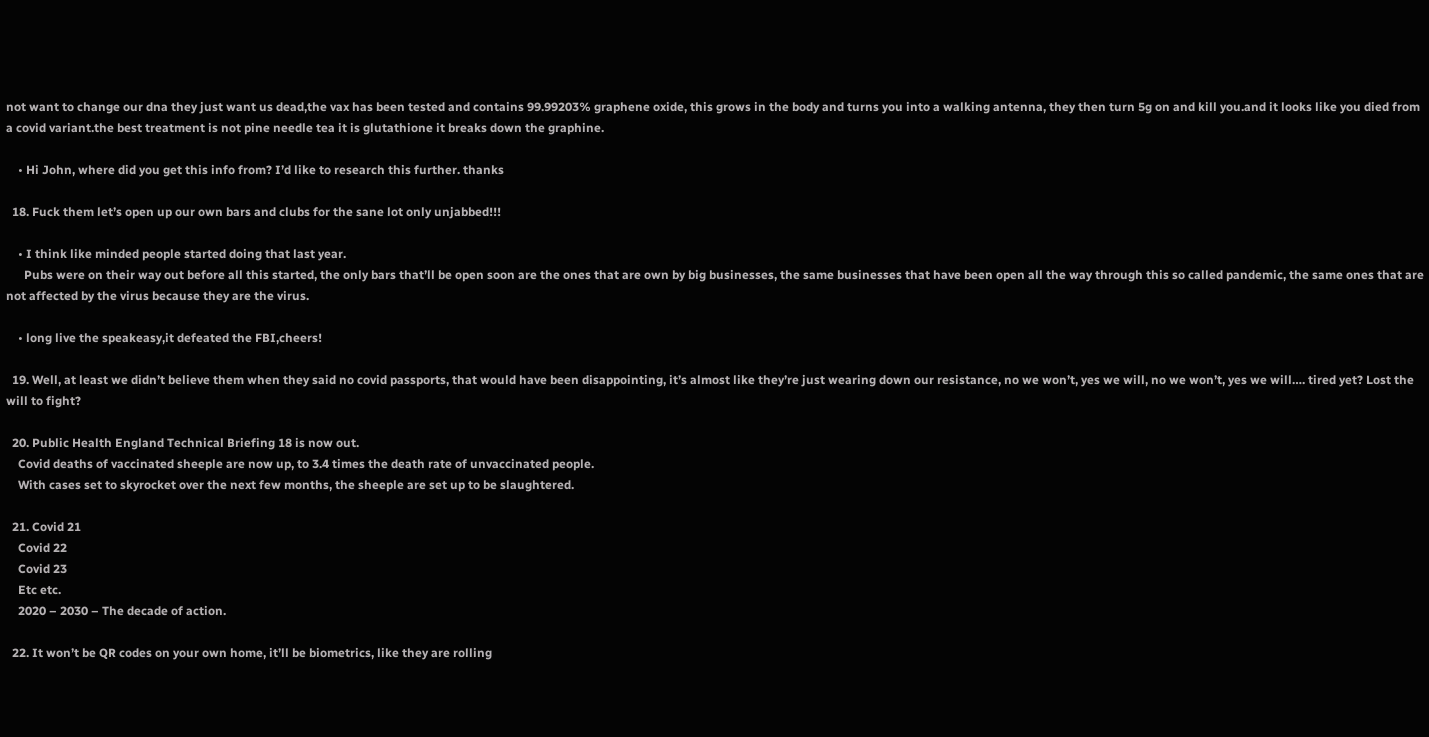not want to change our dna they just want us dead,the vax has been tested and contains 99.99203% graphene oxide, this grows in the body and turns you into a walking antenna, they then turn 5g on and kill you.and it looks like you died from a covid variant.the best treatment is not pine needle tea it is glutathione it breaks down the graphine.

    • Hi John, where did you get this info from? I’d like to research this further. thanks

  18. Fuck them let’s open up our own bars and clubs for the sane lot only unjabbed!!!

    • I think like minded people started doing that last year.
      Pubs were on their way out before all this started, the only bars that’ll be open soon are the ones that are own by big businesses, the same businesses that have been open all the way through this so called pandemic, the same ones that are not affected by the virus because they are the virus.

    • long live the speakeasy,it defeated the FBI,cheers!

  19. Well, at least we didn’t believe them when they said no covid passports, that would have been disappointing, it’s almost like they’re just wearing down our resistance, no we won’t, yes we will, no we won’t, yes we will…. tired yet? Lost the will to fight?

  20. Public Health England Technical Briefing 18 is now out.
    Covid deaths of vaccinated sheeple are now up, to 3.4 times the death rate of unvaccinated people.
    With cases set to skyrocket over the next few months, the sheeple are set up to be slaughtered.

  21. Covid 21
    Covid 22
    Covid 23
    Etc etc.
    2020 – 2030 – The decade of action.

  22. It won’t be QR codes on your own home, it’ll be biometrics, like they are rolling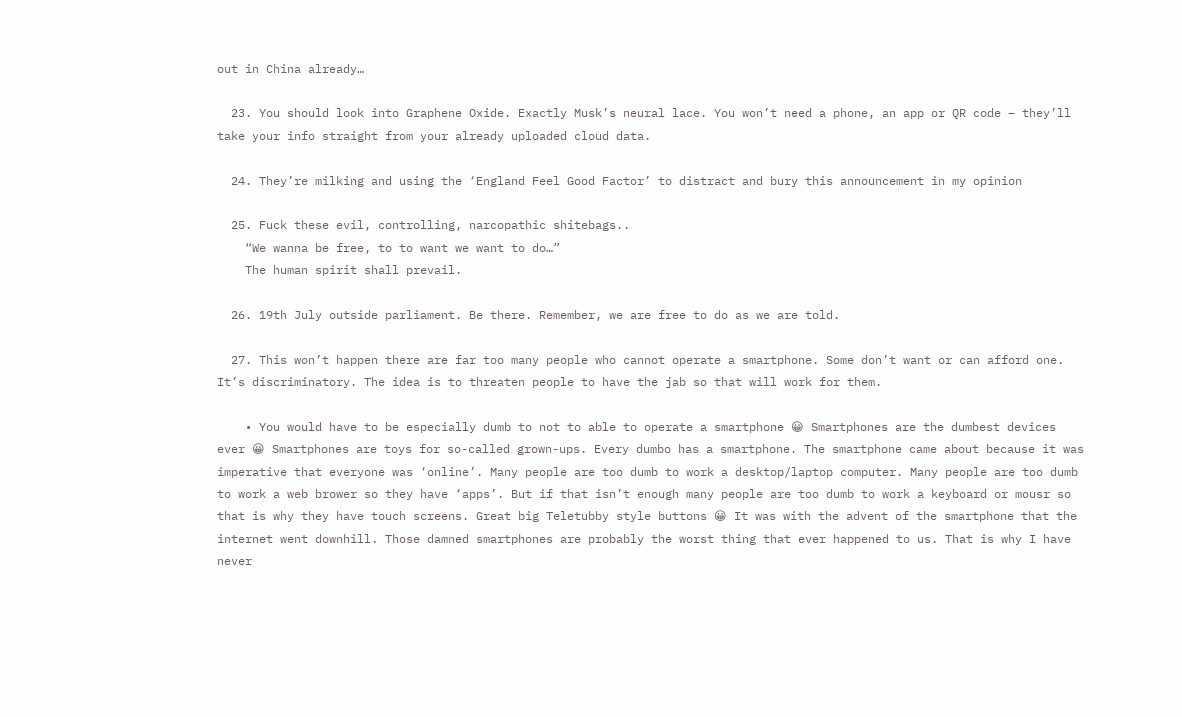out in China already…

  23. You should look into Graphene Oxide. Exactly Musk’s neural lace. You won’t need a phone, an app or QR code – they’ll take your info straight from your already uploaded cloud data.

  24. They’re milking and using the ‘England Feel Good Factor’ to distract and bury this announcement in my opinion

  25. Fuck these evil, controlling, narcopathic shitebags..
    “We wanna be free, to to want we want to do…”
    The human spirit shall prevail.

  26. 19th July outside parliament. Be there. Remember, we are free to do as we are told.

  27. This won’t happen there are far too many people who cannot operate a smartphone. Some don’t want or can afford one. It’s discriminatory. The idea is to threaten people to have the jab so that will work for them.

    • You would have to be especially dumb to not to able to operate a smartphone 😀 Smartphones are the dumbest devices ever 😀 Smartphones are toys for so-called grown-ups. Every dumbo has a smartphone. The smartphone came about because it was imperative that everyone was ‘online’. Many people are too dumb to work a desktop/laptop computer. Many people are too dumb to work a web brower so they have ‘apps’. But if that isn’t enough many people are too dumb to work a keyboard or mousr so that is why they have touch screens. Great big Teletubby style buttons 😀 It was with the advent of the smartphone that the internet went downhill. Those damned smartphones are probably the worst thing that ever happened to us. That is why I have never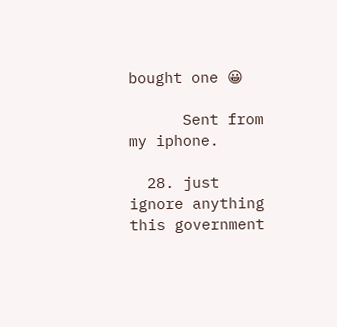bought one 😀

      Sent from my iphone.

  28. just ignore anything this government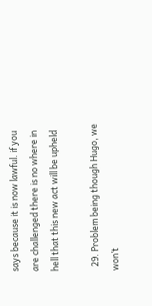says because it is now lawful. if you are challenged there is no where in hell that this new act will be upheld

  29. Problem being though Hugo, we won’t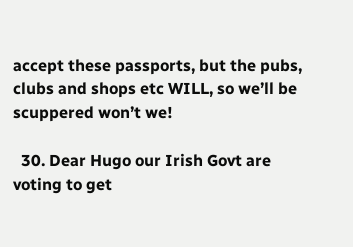accept these passports, but the pubs, clubs and shops etc WILL, so we’ll be scuppered won’t we!

  30. Dear Hugo our Irish Govt are voting to get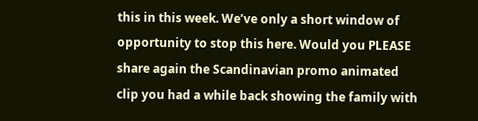this in this week. We’ve only a short window of opportunity to stop this here. Would you PLEASE share again the Scandinavian promo animated clip you had a while back showing the family with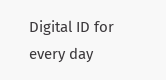Digital ID for every day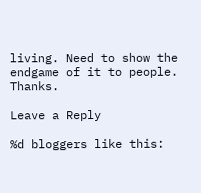living. Need to show the endgame of it to people. Thanks.

Leave a Reply

%d bloggers like this: